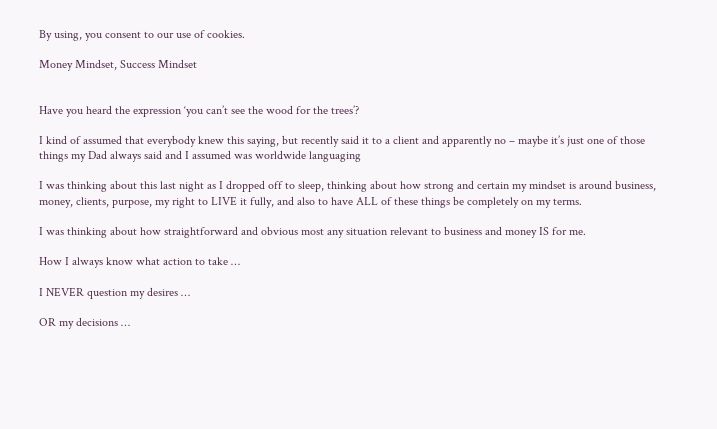By using, you consent to our use of cookies.

Money Mindset, Success Mindset


Have you heard the expression ‘you can’t see the wood for the trees’?

I kind of assumed that everybody knew this saying, but recently said it to a client and apparently no – maybe it’s just one of those things my Dad always said and I assumed was worldwide languaging

I was thinking about this last night as I dropped off to sleep, thinking about how strong and certain my mindset is around business, money, clients, purpose, my right to LIVE it fully, and also to have ALL of these things be completely on my terms.

I was thinking about how straightforward and obvious most any situation relevant to business and money IS for me.

How I always know what action to take …

I NEVER question my desires …

OR my decisions …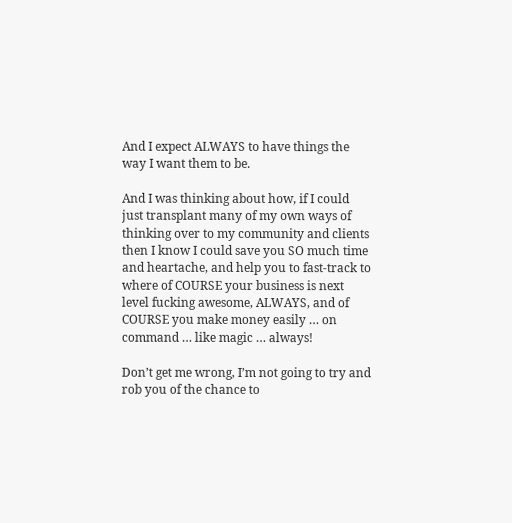And I expect ALWAYS to have things the way I want them to be.

And I was thinking about how, if I could just transplant many of my own ways of thinking over to my community and clients then I know I could save you SO much time and heartache, and help you to fast-track to where of COURSE your business is next level fucking awesome, ALWAYS, and of COURSE you make money easily … on command … like magic … always!

Don’t get me wrong, I’m not going to try and rob you of the chance to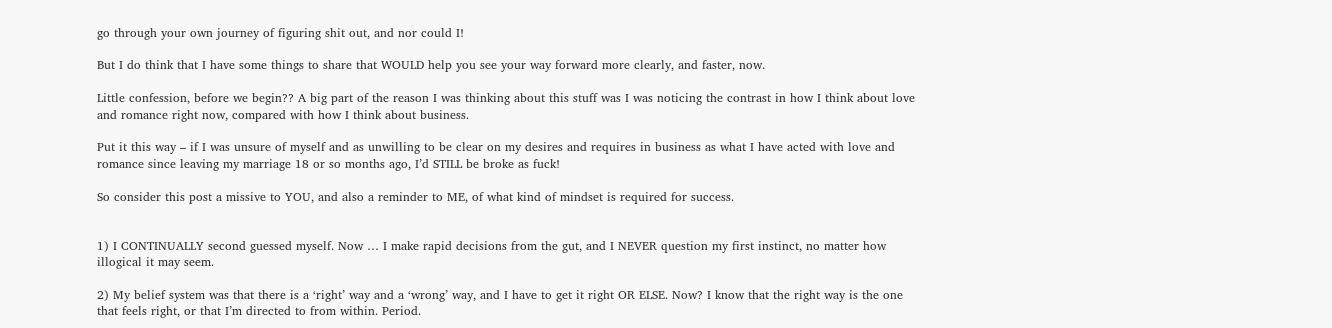go through your own journey of figuring shit out, and nor could I!

But I do think that I have some things to share that WOULD help you see your way forward more clearly, and faster, now.

Little confession, before we begin?? A big part of the reason I was thinking about this stuff was I was noticing the contrast in how I think about love and romance right now, compared with how I think about business.

Put it this way – if I was unsure of myself and as unwilling to be clear on my desires and requires in business as what I have acted with love and romance since leaving my marriage 18 or so months ago, I’d STILL be broke as fuck!

So consider this post a missive to YOU, and also a reminder to ME, of what kind of mindset is required for success.


1) I CONTINUALLY second guessed myself. Now … I make rapid decisions from the gut, and I NEVER question my first instinct, no matter how illogical it may seem.

2) My belief system was that there is a ‘right’ way and a ‘wrong’ way, and I have to get it right OR ELSE. Now? I know that the right way is the one that feels right, or that I’m directed to from within. Period.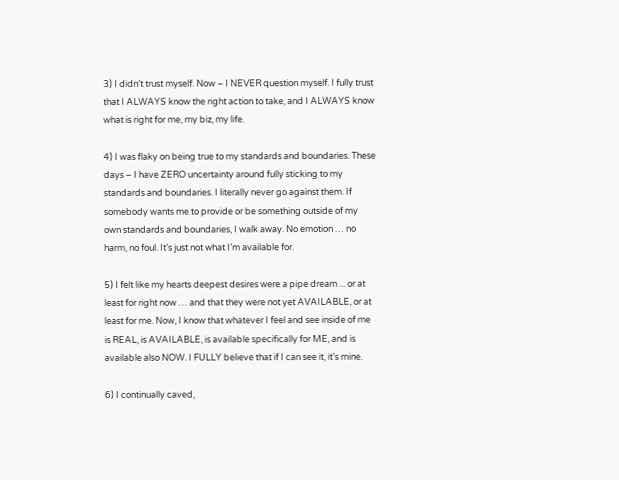3) I didn’t trust myself. Now – I NEVER question myself. I fully trust that I ALWAYS know the right action to take, and I ALWAYS know what is right for me, my biz, my life.

4) I was flaky on being true to my standards and boundaries. These days – I have ZERO uncertainty around fully sticking to my standards and boundaries. I literally never go against them. If somebody wants me to provide or be something outside of my own standards and boundaries, I walk away. No emotion … no harm, no foul. It’s just not what I’m available for.

5) I felt like my hearts deepest desires were a pipe dream ... or at least for right now … and that they were not yet AVAILABLE, or at least for me. Now, I know that whatever I feel and see inside of me is REAL, is AVAILABLE, is available specifically for ME, and is available also NOW. I FULLY believe that if I can see it, it’s mine.

6) I continually caved,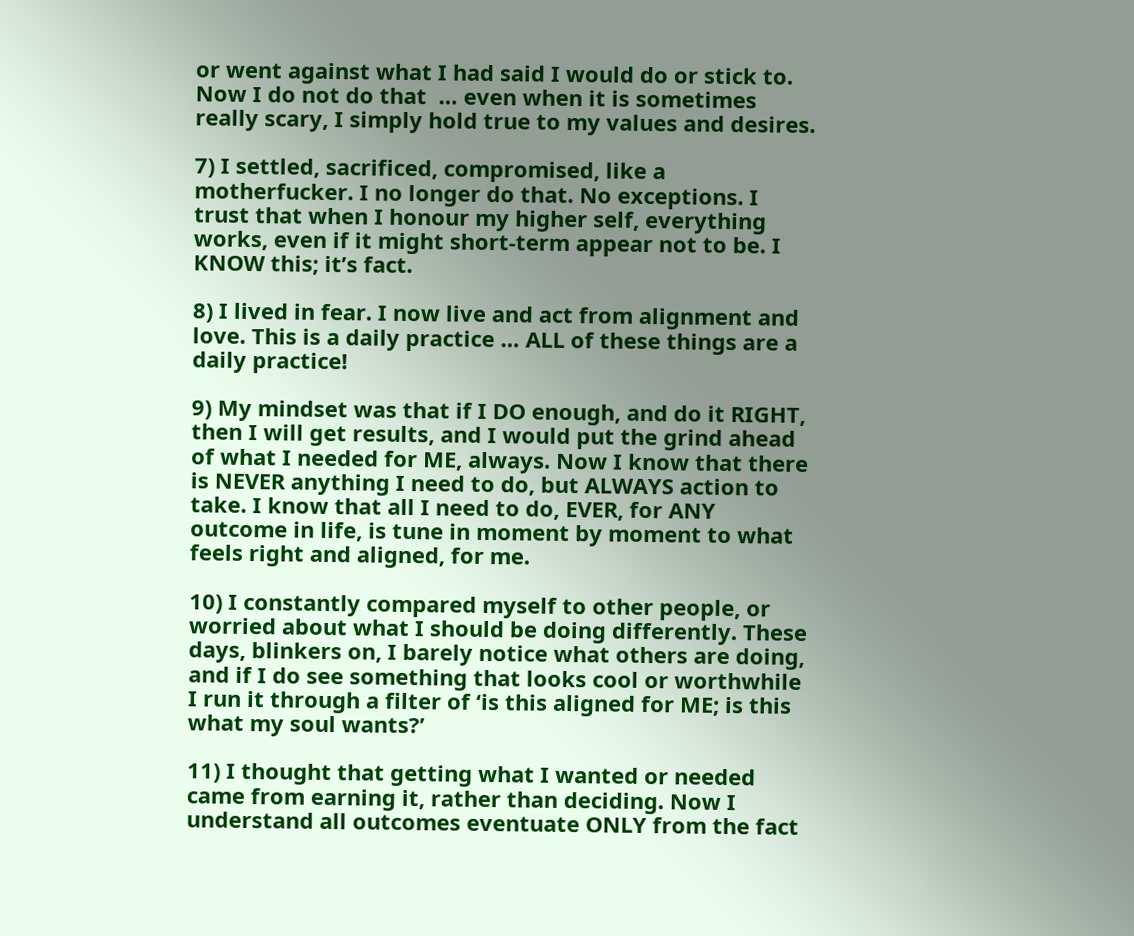or went against what I had said I would do or stick to. Now I do not do that  … even when it is sometimes really scary, I simply hold true to my values and desires.

7) I settled, sacrificed, compromised, like a motherfucker. I no longer do that. No exceptions. I trust that when I honour my higher self, everything works, even if it might short-term appear not to be. I KNOW this; it’s fact.

8) I lived in fear. I now live and act from alignment and love. This is a daily practice … ALL of these things are a daily practice!

9) My mindset was that if I DO enough, and do it RIGHT, then I will get results, and I would put the grind ahead of what I needed for ME, always. Now I know that there is NEVER anything I need to do, but ALWAYS action to take. I know that all I need to do, EVER, for ANY outcome in life, is tune in moment by moment to what feels right and aligned, for me.

10) I constantly compared myself to other people, or worried about what I should be doing differently. These days, blinkers on, I barely notice what others are doing, and if I do see something that looks cool or worthwhile I run it through a filter of ‘is this aligned for ME; is this what my soul wants?’

11) I thought that getting what I wanted or needed came from earning it, rather than deciding. Now I understand all outcomes eventuate ONLY from the fact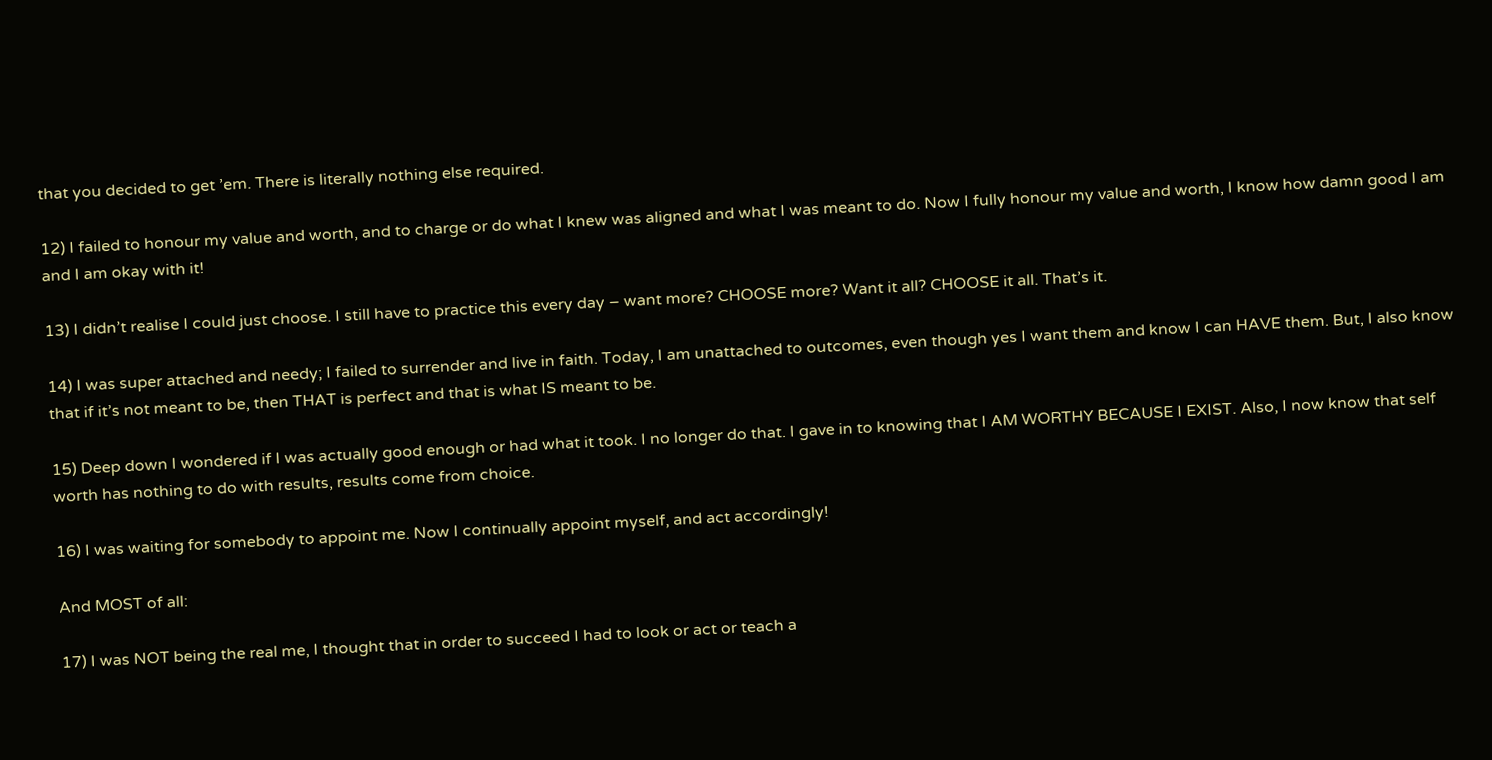that you decided to get ’em. There is literally nothing else required.

12) I failed to honour my value and worth, and to charge or do what I knew was aligned and what I was meant to do. Now I fully honour my value and worth, I know how damn good I am and I am okay with it!

13) I didn’t realise I could just choose. I still have to practice this every day – want more? CHOOSE more? Want it all? CHOOSE it all. That’s it.

14) I was super attached and needy; I failed to surrender and live in faith. Today, I am unattached to outcomes, even though yes I want them and know I can HAVE them. But, I also know that if it’s not meant to be, then THAT is perfect and that is what IS meant to be.

15) Deep down I wondered if I was actually good enough or had what it took. I no longer do that. I gave in to knowing that I AM WORTHY BECAUSE I EXIST. Also, I now know that self worth has nothing to do with results, results come from choice.

16) I was waiting for somebody to appoint me. Now I continually appoint myself, and act accordingly!

And MOST of all:

17) I was NOT being the real me, I thought that in order to succeed I had to look or act or teach a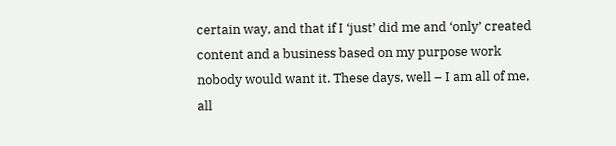certain way, and that if I ‘just’ did me and ‘only’ created content and a business based on my purpose work nobody would want it. These days, well – I am all of me, all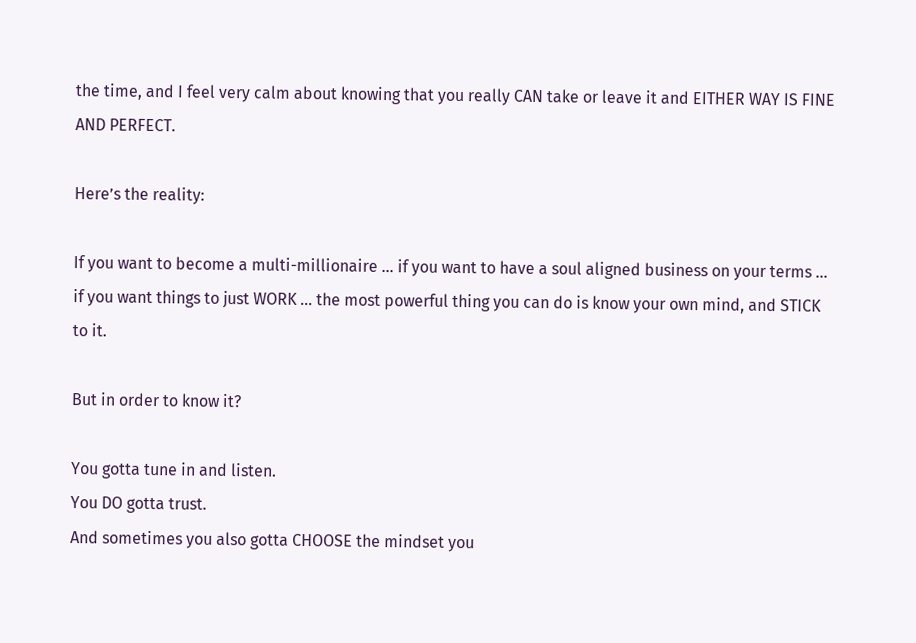the time, and I feel very calm about knowing that you really CAN take or leave it and EITHER WAY IS FINE AND PERFECT.

Here’s the reality:

If you want to become a multi-millionaire … if you want to have a soul aligned business on your terms … if you want things to just WORK … the most powerful thing you can do is know your own mind, and STICK to it.

But in order to know it?

You gotta tune in and listen.
You DO gotta trust.
And sometimes you also gotta CHOOSE the mindset you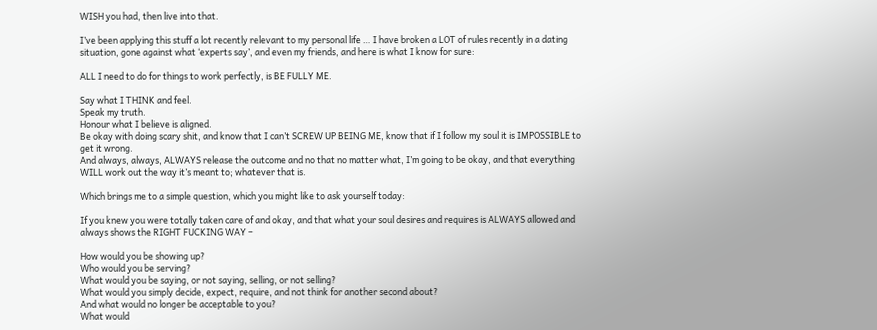WISH you had, then live into that.

I’ve been applying this stuff a lot recently relevant to my personal life … I have broken a LOT of rules recently in a dating situation, gone against what ‘experts say’, and even my friends, and here is what I know for sure:

ALL I need to do for things to work perfectly, is BE FULLY ME.

Say what I THINK and feel.
Speak my truth.
Honour what I believe is aligned.
Be okay with doing scary shit, and know that I can’t SCREW UP BEING ME, know that if I follow my soul it is IMPOSSIBLE to get it wrong.
And always, always, ALWAYS release the outcome and no that no matter what, I’m going to be okay, and that everything WILL work out the way it’s meant to; whatever that is.

Which brings me to a simple question, which you might like to ask yourself today:

If you knew you were totally taken care of and okay, and that what your soul desires and requires is ALWAYS allowed and always shows the RIGHT FUCKING WAY –

How would you be showing up?
Who would you be serving?
What would you be saying, or not saying, selling, or not selling?
What would you simply decide, expect, require, and not think for another second about?
And what would no longer be acceptable to you?
What would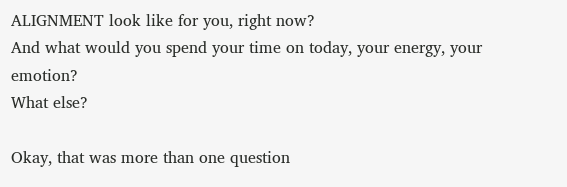ALIGNMENT look like for you, right now?
And what would you spend your time on today, your energy, your emotion?
What else?

Okay, that was more than one question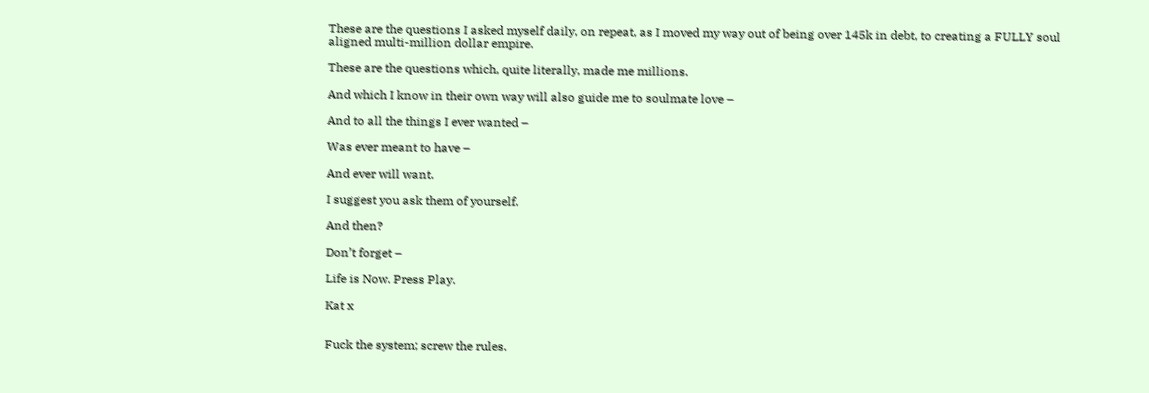These are the questions I asked myself daily, on repeat, as I moved my way out of being over 145k in debt, to creating a FULLY soul aligned multi-million dollar empire.

These are the questions which, quite literally, made me millions.

And which I know in their own way will also guide me to soulmate love –

And to all the things I ever wanted –

Was ever meant to have –

And ever will want.

I suggest you ask them of yourself.

And then?

Don’t forget –

Life is Now. Press Play.

Kat x


Fuck the system; screw the rules.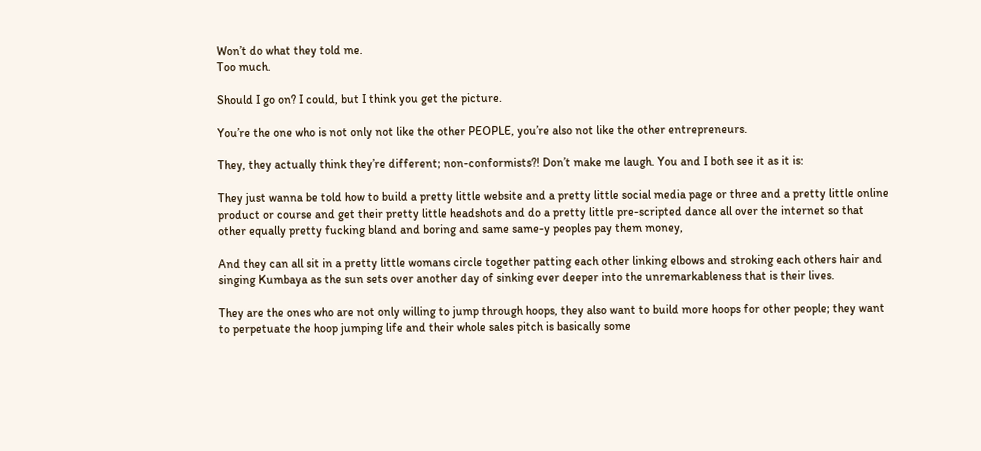Won’t do what they told me.
Too much.

Should I go on? I could, but I think you get the picture.

You’re the one who is not only not like the other PEOPLE, you’re also not like the other entrepreneurs.

They, they actually think they’re different; non-conformists?! Don’t make me laugh. You and I both see it as it is:

They just wanna be told how to build a pretty little website and a pretty little social media page or three and a pretty little online product or course and get their pretty little headshots and do a pretty little pre-scripted dance all over the internet so that other equally pretty fucking bland and boring and same same-y peoples pay them money,

And they can all sit in a pretty little womans circle together patting each other linking elbows and stroking each others hair and singing Kumbaya as the sun sets over another day of sinking ever deeper into the unremarkableness that is their lives.

They are the ones who are not only willing to jump through hoops, they also want to build more hoops for other people; they want to perpetuate the hoop jumping life and their whole sales pitch is basically some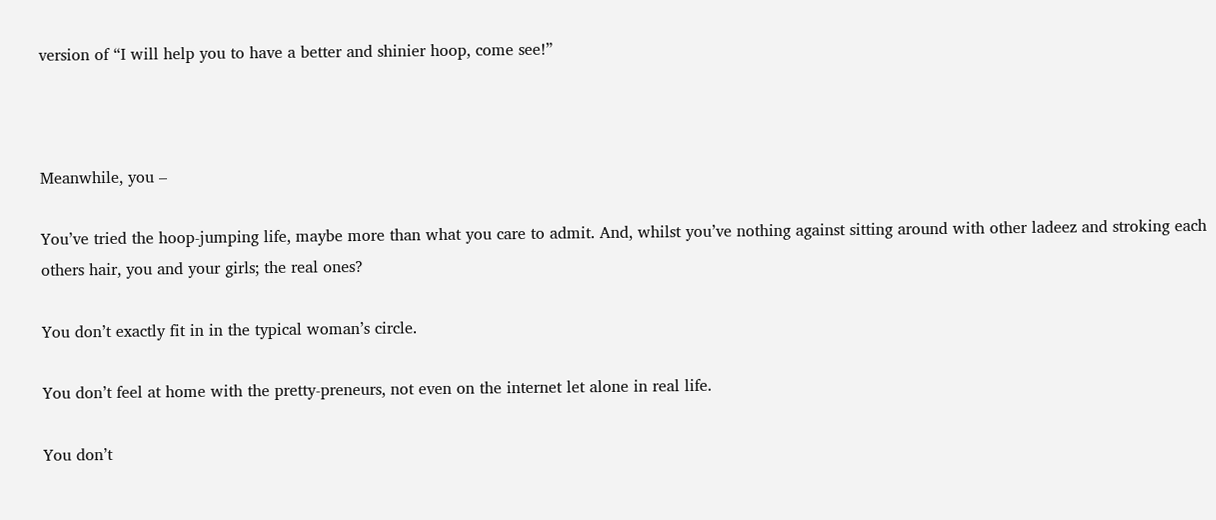version of “I will help you to have a better and shinier hoop, come see!”



Meanwhile, you –

You’ve tried the hoop-jumping life, maybe more than what you care to admit. And, whilst you’ve nothing against sitting around with other ladeez and stroking each others hair, you and your girls; the real ones?

You don’t exactly fit in in the typical woman’s circle.

You don’t feel at home with the pretty-preneurs, not even on the internet let alone in real life.

You don’t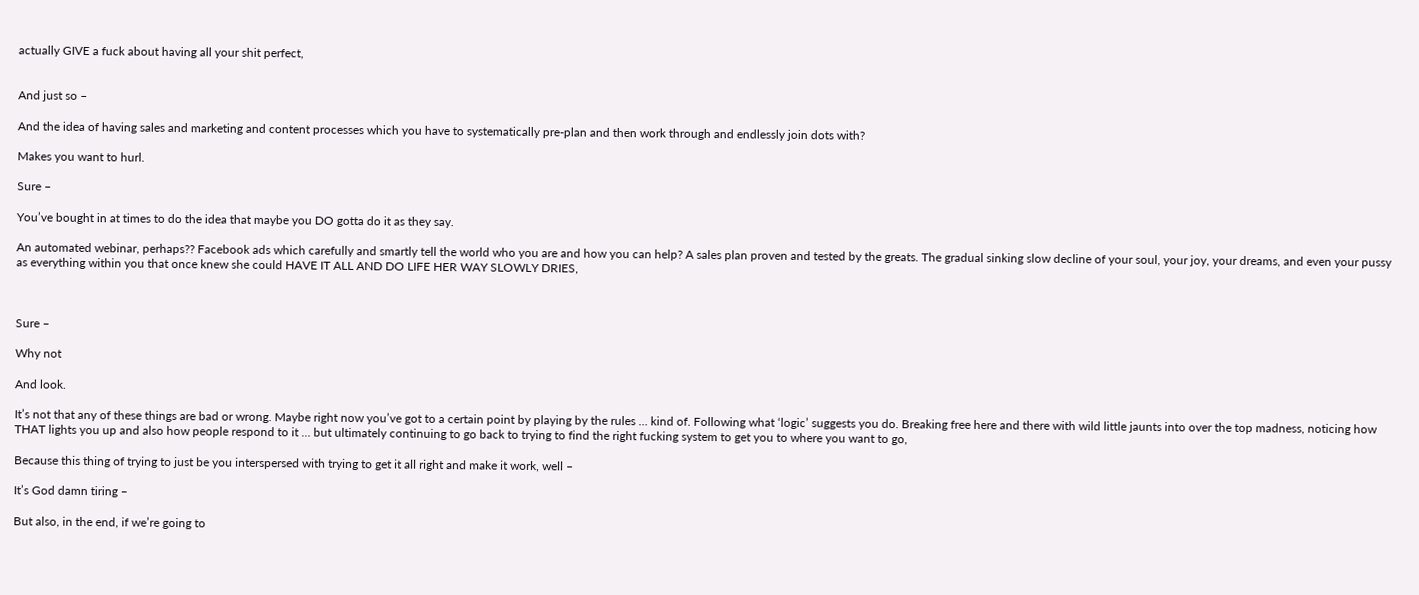actually GIVE a fuck about having all your shit perfect,


And just so –

And the idea of having sales and marketing and content processes which you have to systematically pre-plan and then work through and endlessly join dots with?

Makes you want to hurl.

Sure –

You’ve bought in at times to do the idea that maybe you DO gotta do it as they say.

An automated webinar, perhaps?? Facebook ads which carefully and smartly tell the world who you are and how you can help? A sales plan proven and tested by the greats. The gradual sinking slow decline of your soul, your joy, your dreams, and even your pussy as everything within you that once knew she could HAVE IT ALL AND DO LIFE HER WAY SLOWLY DRIES,



Sure –

Why not

And look.

It’s not that any of these things are bad or wrong. Maybe right now you’ve got to a certain point by playing by the rules … kind of. Following what ‘logic’ suggests you do. Breaking free here and there with wild little jaunts into over the top madness, noticing how THAT lights you up and also how people respond to it … but ultimately continuing to go back to trying to find the right fucking system to get you to where you want to go,

Because this thing of trying to just be you interspersed with trying to get it all right and make it work, well –

It’s God damn tiring –

But also, in the end, if we’re going to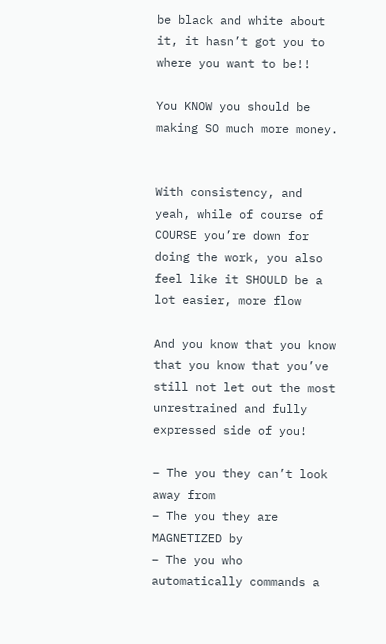be black and white about it, it hasn’t got you to where you want to be!!

You KNOW you should be making SO much more money.


With consistency, and yeah, while of course of COURSE you’re down for doing the work, you also feel like it SHOULD be a lot easier, more flow

And you know that you know that you know that you’ve still not let out the most unrestrained and fully expressed side of you!

– The you they can’t look away from
– The you they are MAGNETIZED by
– The you who automatically commands a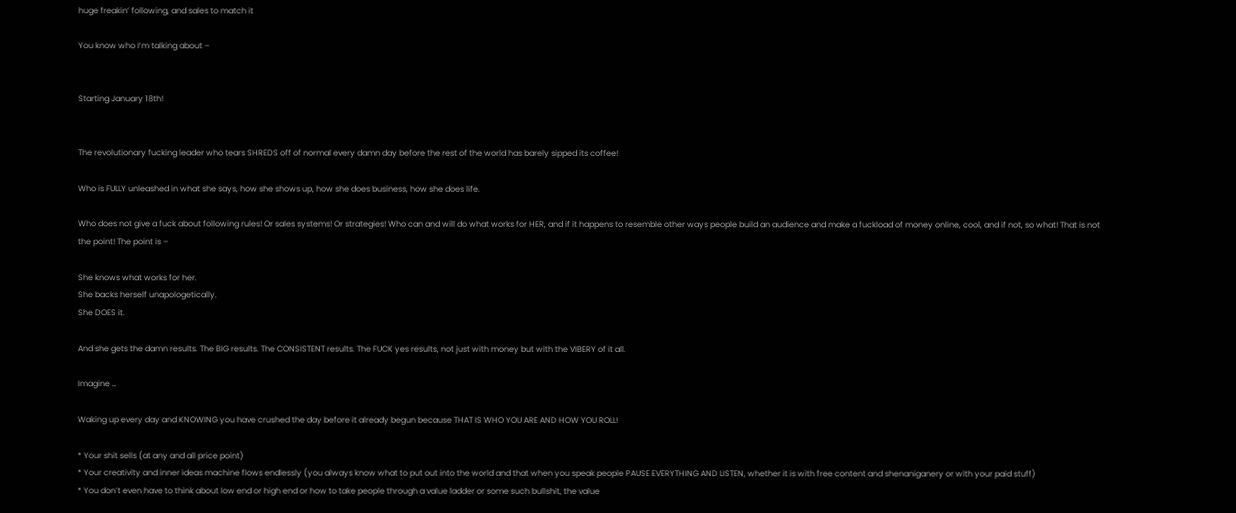huge freakin’ following, and sales to match it

You know who I’m talking about –


Starting January 18th!


The revolutionary fucking leader who tears SHREDS off of normal every damn day before the rest of the world has barely sipped its coffee!

Who is FULLY unleashed in what she says, how she shows up, how she does business, how she does life.

Who does not give a fuck about following rules! Or sales systems! Or strategies! Who can and will do what works for HER, and if it happens to resemble other ways people build an audience and make a fuckload of money online, cool, and if not, so what! That is not the point! The point is –

She knows what works for her.
She backs herself unapologetically.
She DOES it.

And she gets the damn results. The BIG results. The CONSISTENT results. The FUCK yes results, not just with money but with the VIBERY of it all.

Imagine …

Waking up every day and KNOWING you have crushed the day before it already begun because THAT IS WHO YOU ARE AND HOW YOU ROLL!

* Your shit sells (at any and all price point)
* Your creativity and inner ideas machine flows endlessly (you always know what to put out into the world and that when you speak people PAUSE EVERYTHING AND LISTEN, whether it is with free content and shenaniganery or with your paid stuff)
* You don’t even have to think about low end or high end or how to take people through a value ladder or some such bullshit, the value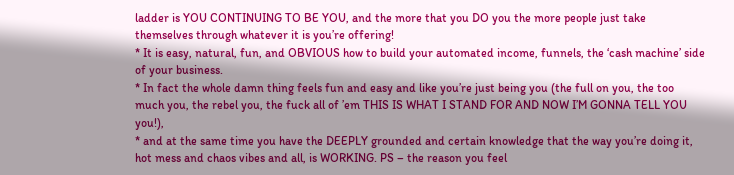ladder is YOU CONTINUING TO BE YOU, and the more that you DO you the more people just take themselves through whatever it is you’re offering!
* It is easy, natural, fun, and OBVIOUS how to build your automated income, funnels, the ‘cash machine’ side of your business.
* In fact the whole damn thing feels fun and easy and like you’re just being you (the full on you, the too much you, the rebel you, the fuck all of ’em THIS IS WHAT I STAND FOR AND NOW I’M GONNA TELL YOU you!),
* and at the same time you have the DEEPLY grounded and certain knowledge that the way you’re doing it, hot mess and chaos vibes and all, is WORKING. PS – the reason you feel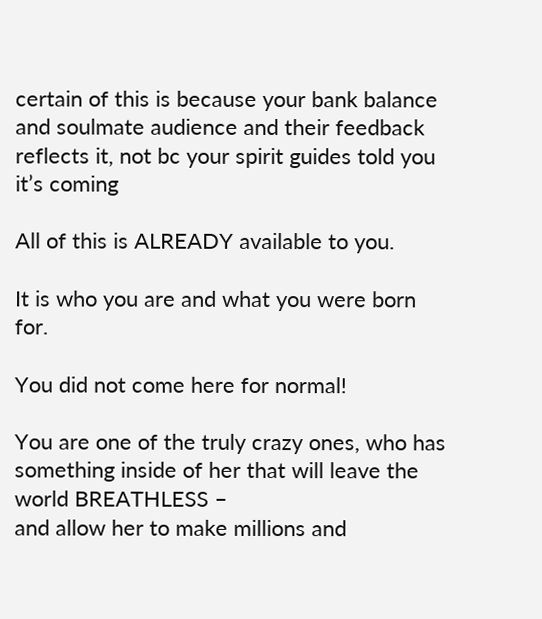certain of this is because your bank balance and soulmate audience and their feedback reflects it, not bc your spirit guides told you it’s coming

All of this is ALREADY available to you.

It is who you are and what you were born for.

You did not come here for normal!

You are one of the truly crazy ones, who has something inside of her that will leave the world BREATHLESS –
and allow her to make millions and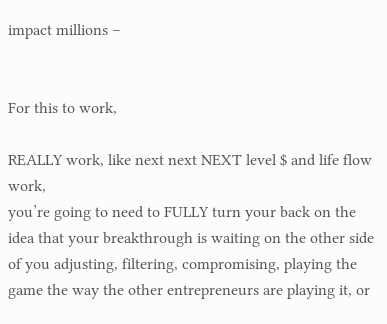impact millions –


For this to work,

REALLY work, like next next NEXT level $ and life flow work,
you’re going to need to FULLY turn your back on the idea that your breakthrough is waiting on the other side of you adjusting, filtering, compromising, playing the game the way the other entrepreneurs are playing it, or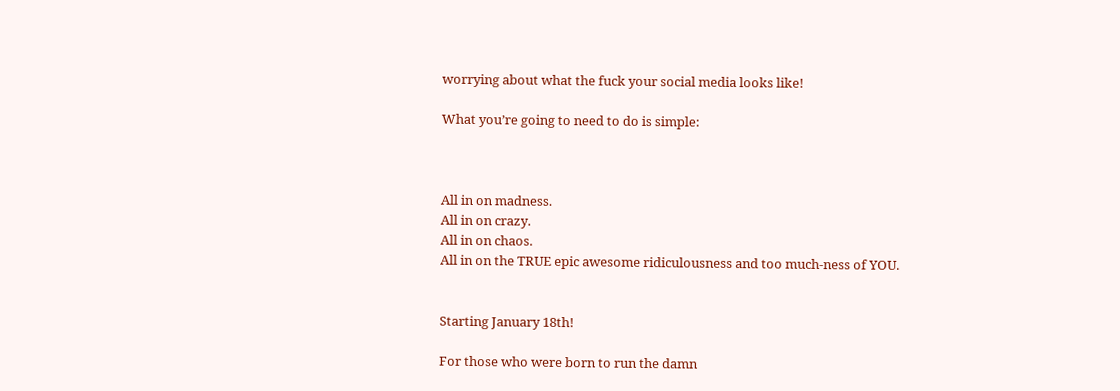worrying about what the fuck your social media looks like!

What you’re going to need to do is simple:



All in on madness.
All in on crazy.
All in on chaos.
All in on the TRUE epic awesome ridiculousness and too much-ness of YOU.


Starting January 18th!

For those who were born to run the damn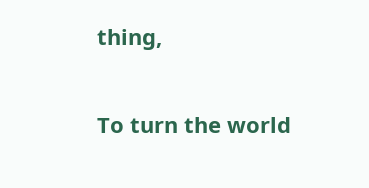thing,

To turn the world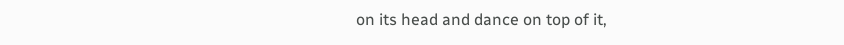on its head and dance on top of it,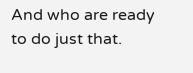And who are ready to do just that.